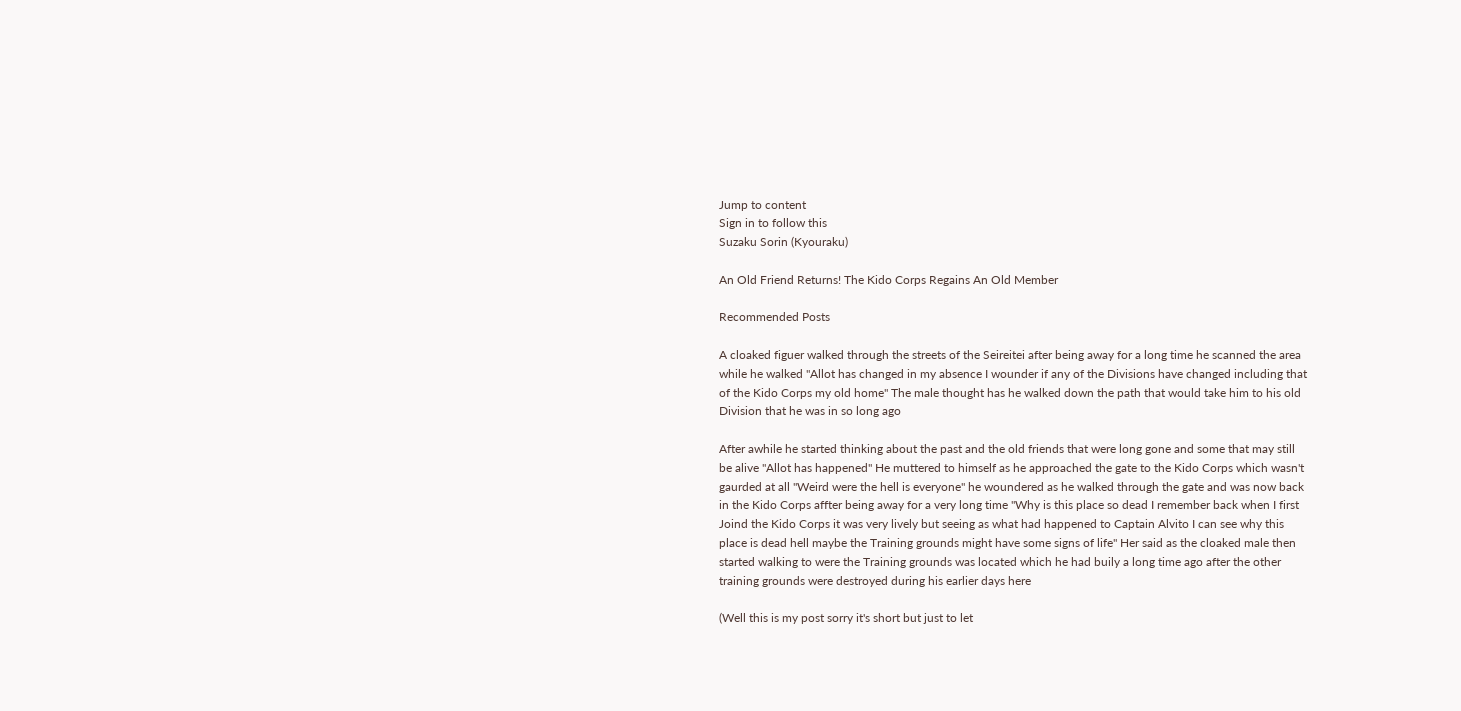Jump to content
Sign in to follow this
Suzaku Sorin (Kyouraku)

An Old Friend Returns! The Kido Corps Regains An Old Member

Recommended Posts

A cloaked figuer walked through the streets of the Seireitei after being away for a long time he scanned the area while he walked "Allot has changed in my absence I wounder if any of the Divisions have changed including that of the Kido Corps my old home" The male thought has he walked down the path that would take him to his old Division that he was in so long ago

After awhile he started thinking about the past and the old friends that were long gone and some that may still be alive "Allot has happened" He muttered to himself as he approached the gate to the Kido Corps which wasn't gaurded at all "Weird were the hell is everyone" he woundered as he walked through the gate and was now back in the Kido Corps affter being away for a very long time "Why is this place so dead I remember back when I first Joind the Kido Corps it was very lively but seeing as what had happened to Captain Alvito I can see why this place is dead hell maybe the Training grounds might have some signs of life" Her said as the cloaked male then started walking to were the Training grounds was located which he had buily a long time ago after the other training grounds were destroyed during his earlier days here

(Well this is my post sorry it's short but just to let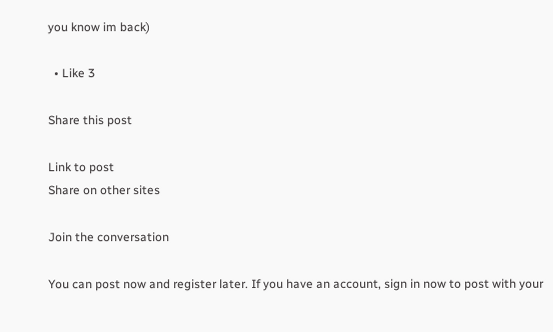you know im back)

  • Like 3

Share this post

Link to post
Share on other sites

Join the conversation

You can post now and register later. If you have an account, sign in now to post with your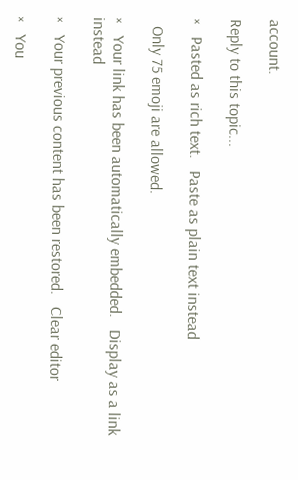account.

Reply to this topic...

×   Pasted as rich text.   Paste as plain text instead

  Only 75 emoji are allowed.

×   Your link has been automatically embedded.   Display as a link instead

×   Your previous content has been restored.   Clear editor

×   You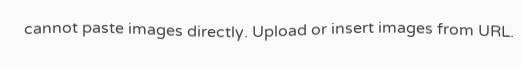cannot paste images directly. Upload or insert images from URL.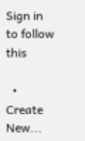Sign in to follow this

  • Create New...